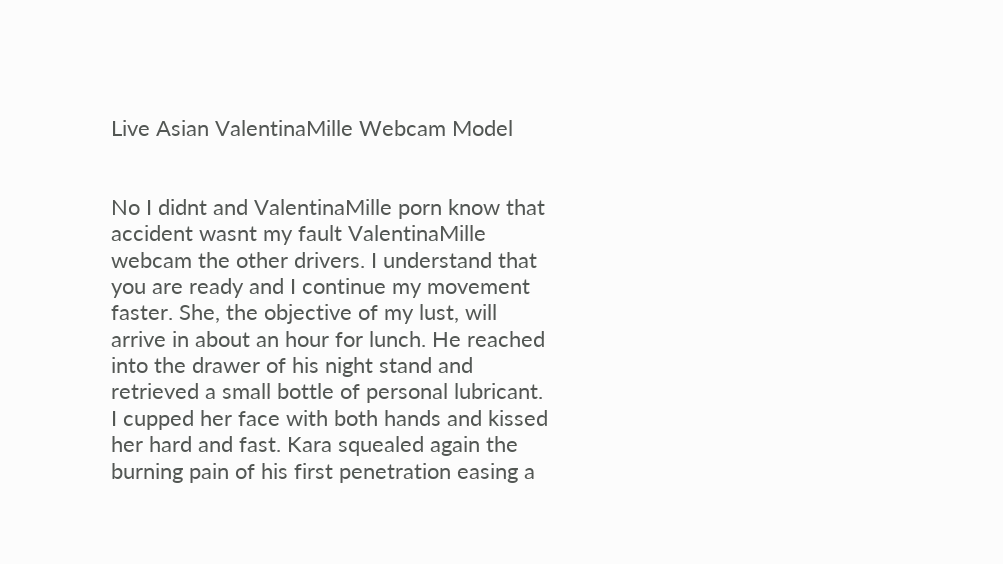Live Asian ValentinaMille Webcam Model


No I didnt and ValentinaMille porn know that accident wasnt my fault ValentinaMille webcam the other drivers. I understand that you are ready and I continue my movement faster. She, the objective of my lust, will arrive in about an hour for lunch. He reached into the drawer of his night stand and retrieved a small bottle of personal lubricant. I cupped her face with both hands and kissed her hard and fast. Kara squealed again the burning pain of his first penetration easing a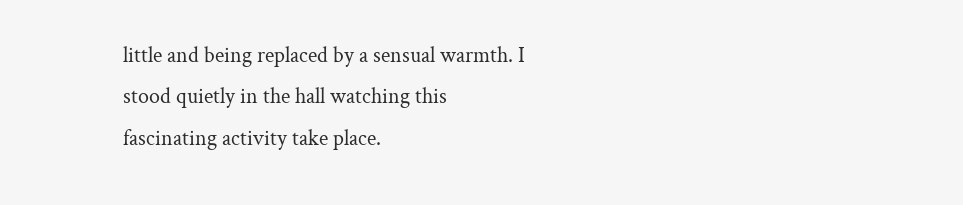little and being replaced by a sensual warmth. I stood quietly in the hall watching this fascinating activity take place.